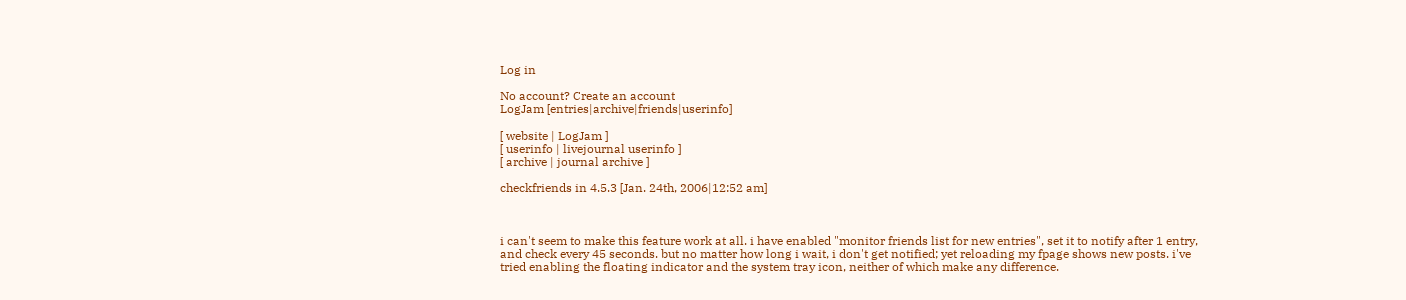Log in

No account? Create an account
LogJam [entries|archive|friends|userinfo]

[ website | LogJam ]
[ userinfo | livejournal userinfo ]
[ archive | journal archive ]

checkfriends in 4.5.3 [Jan. 24th, 2006|12:52 am]



i can't seem to make this feature work at all. i have enabled "monitor friends list for new entries", set it to notify after 1 entry, and check every 45 seconds. but no matter how long i wait, i don't get notified; yet reloading my fpage shows new posts. i've tried enabling the floating indicator and the system tray icon, neither of which make any difference.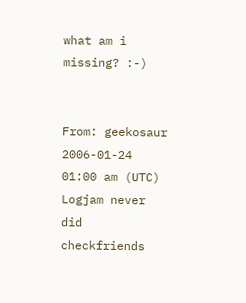what am i missing? :-)


From: geekosaur
2006-01-24 01:00 am (UTC)
Logjam never did checkfriends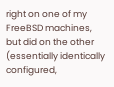right on one of my FreeBSD machines, but did on the other (essentially identically configured,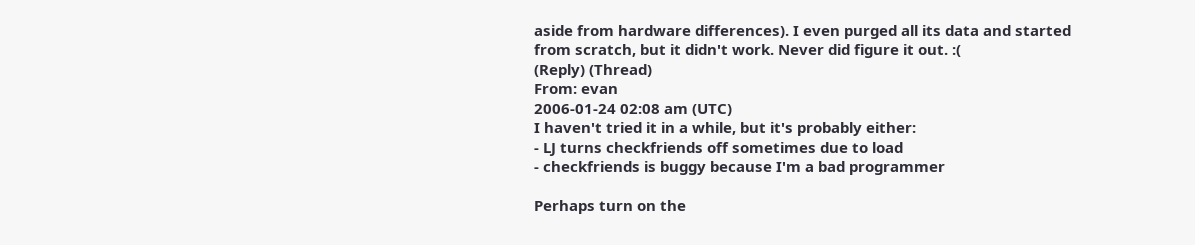aside from hardware differences). I even purged all its data and started from scratch, but it didn't work. Never did figure it out. :(
(Reply) (Thread)
From: evan
2006-01-24 02:08 am (UTC)
I haven't tried it in a while, but it's probably either:
- LJ turns checkfriends off sometimes due to load
- checkfriends is buggy because I'm a bad programmer

Perhaps turn on the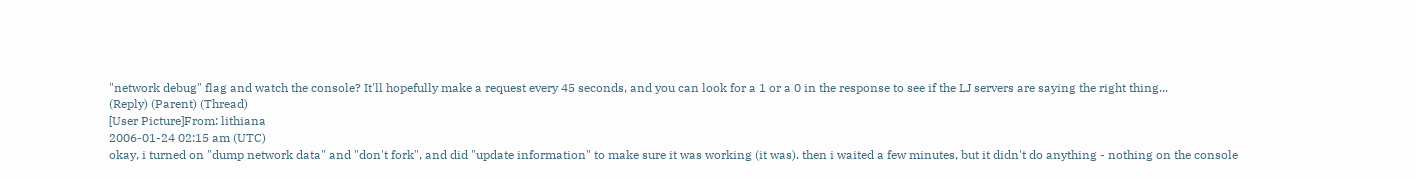"network debug" flag and watch the console? It'll hopefully make a request every 45 seconds, and you can look for a 1 or a 0 in the response to see if the LJ servers are saying the right thing...
(Reply) (Parent) (Thread)
[User Picture]From: lithiana
2006-01-24 02:15 am (UTC)
okay, i turned on "dump network data" and "don't fork", and did "update information" to make sure it was working (it was). then i waited a few minutes, but it didn't do anything - nothing on the console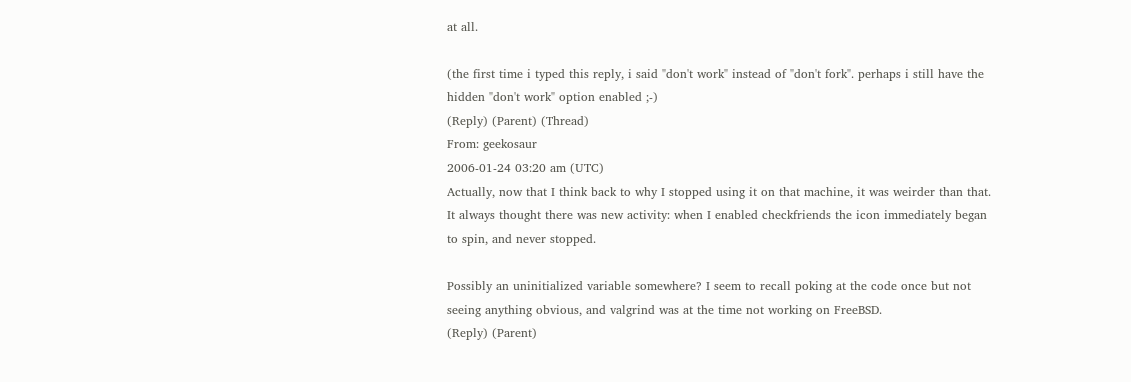at all.

(the first time i typed this reply, i said "don't work" instead of "don't fork". perhaps i still have the hidden "don't work" option enabled ;-)
(Reply) (Parent) (Thread)
From: geekosaur
2006-01-24 03:20 am (UTC)
Actually, now that I think back to why I stopped using it on that machine, it was weirder than that. It always thought there was new activity: when I enabled checkfriends the icon immediately began to spin, and never stopped.

Possibly an uninitialized variable somewhere? I seem to recall poking at the code once but not seeing anything obvious, and valgrind was at the time not working on FreeBSD.
(Reply) (Parent)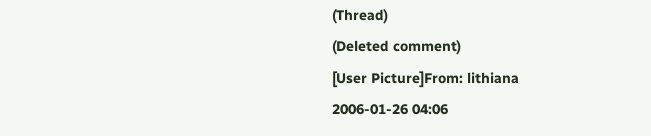(Thread)
(Deleted comment)
[User Picture]From: lithiana
2006-01-26 04:06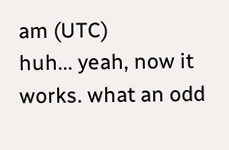am (UTC)
huh... yeah, now it works. what an odd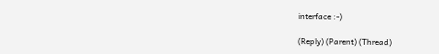interface :-)

(Reply) (Parent) (Thread)